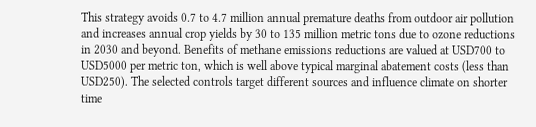This strategy avoids 0.7 to 4.7 million annual premature deaths from outdoor air pollution and increases annual crop yields by 30 to 135 million metric tons due to ozone reductions in 2030 and beyond. Benefits of methane emissions reductions are valued at USD700 to USD5000 per metric ton, which is well above typical marginal abatement costs (less than USD250). The selected controls target different sources and influence climate on shorter time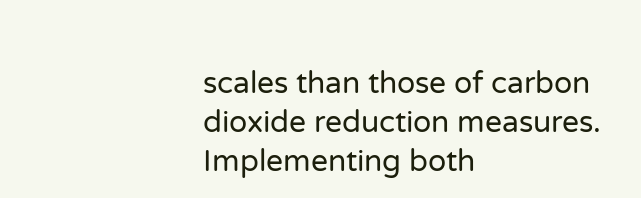scales than those of carbon dioxide reduction measures. Implementing both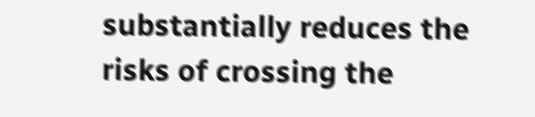substantially reduces the risks of crossing the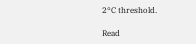2°C threshold.

Read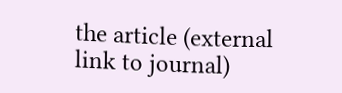the article (external link to journal)